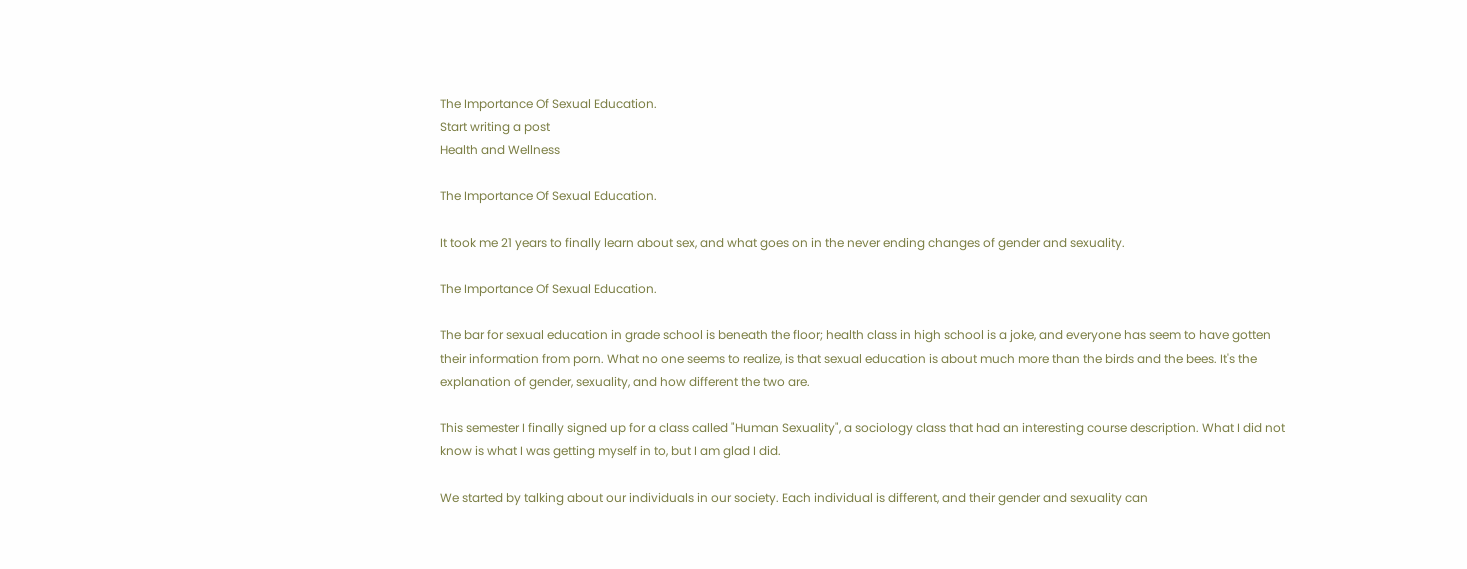The Importance Of Sexual Education.
Start writing a post
Health and Wellness

The Importance Of Sexual Education.

It took me 21 years to finally learn about sex, and what goes on in the never ending changes of gender and sexuality.

The Importance Of Sexual Education.

The bar for sexual education in grade school is beneath the floor; health class in high school is a joke, and everyone has seem to have gotten their information from porn. What no one seems to realize, is that sexual education is about much more than the birds and the bees. It's the explanation of gender, sexuality, and how different the two are.

This semester I finally signed up for a class called "Human Sexuality", a sociology class that had an interesting course description. What I did not know is what I was getting myself in to, but I am glad I did.

We started by talking about our individuals in our society. Each individual is different, and their gender and sexuality can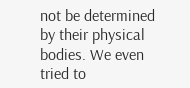not be determined by their physical bodies. We even tried to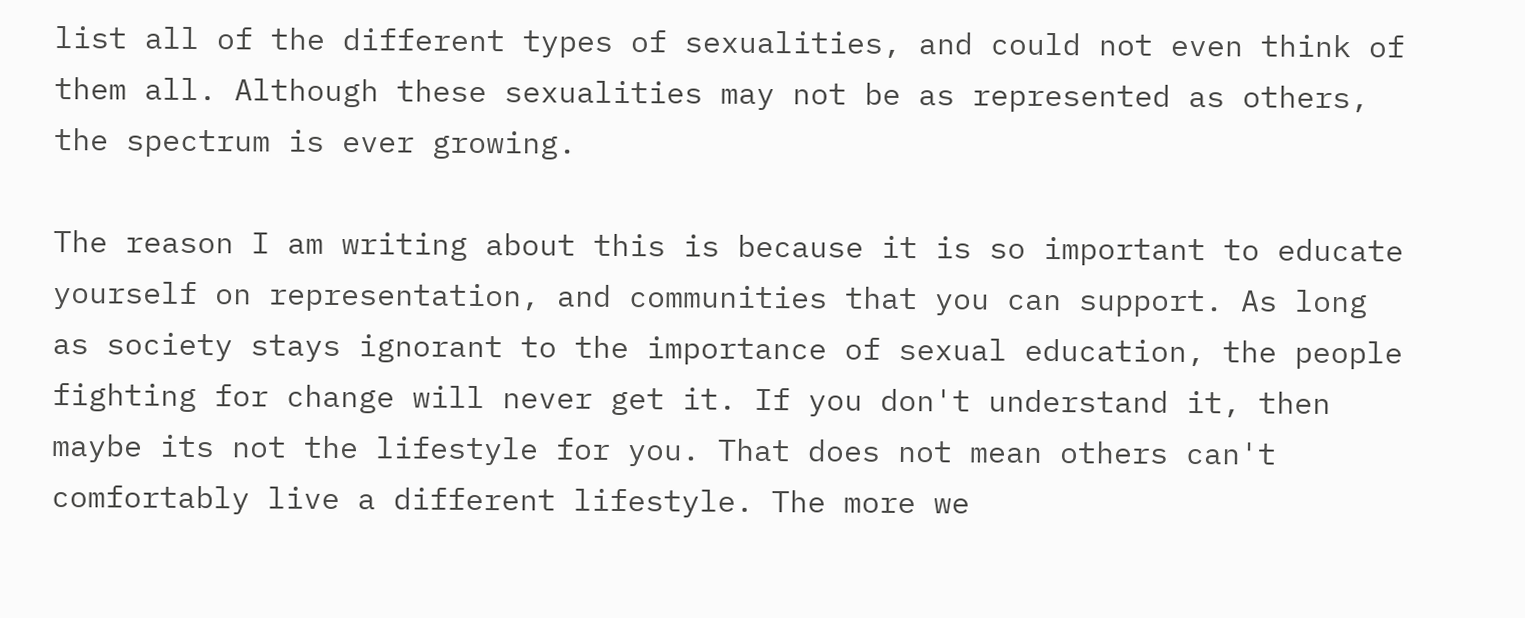list all of the different types of sexualities, and could not even think of them all. Although these sexualities may not be as represented as others, the spectrum is ever growing.

The reason I am writing about this is because it is so important to educate yourself on representation, and communities that you can support. As long as society stays ignorant to the importance of sexual education, the people fighting for change will never get it. If you don't understand it, then maybe its not the lifestyle for you. That does not mean others can't comfortably live a different lifestyle. The more we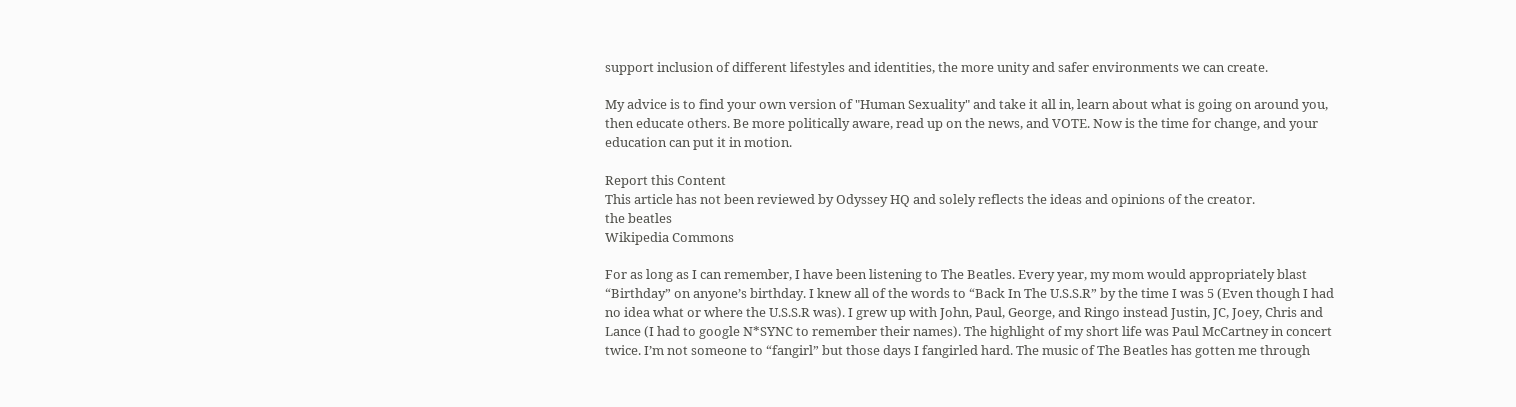support inclusion of different lifestyles and identities, the more unity and safer environments we can create.

My advice is to find your own version of "Human Sexuality" and take it all in, learn about what is going on around you, then educate others. Be more politically aware, read up on the news, and VOTE. Now is the time for change, and your education can put it in motion.

Report this Content
This article has not been reviewed by Odyssey HQ and solely reflects the ideas and opinions of the creator.
the beatles
Wikipedia Commons

For as long as I can remember, I have been listening to The Beatles. Every year, my mom would appropriately blast “Birthday” on anyone’s birthday. I knew all of the words to “Back In The U.S.S.R” by the time I was 5 (Even though I had no idea what or where the U.S.S.R was). I grew up with John, Paul, George, and Ringo instead Justin, JC, Joey, Chris and Lance (I had to google N*SYNC to remember their names). The highlight of my short life was Paul McCartney in concert twice. I’m not someone to “fangirl” but those days I fangirled hard. The music of The Beatles has gotten me through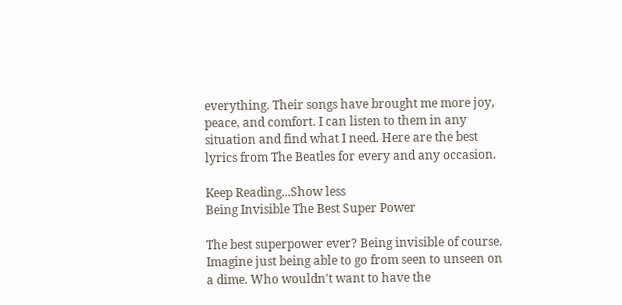everything. Their songs have brought me more joy, peace, and comfort. I can listen to them in any situation and find what I need. Here are the best lyrics from The Beatles for every and any occasion.

Keep Reading...Show less
Being Invisible The Best Super Power

The best superpower ever? Being invisible of course. Imagine just being able to go from seen to unseen on a dime. Who wouldn't want to have the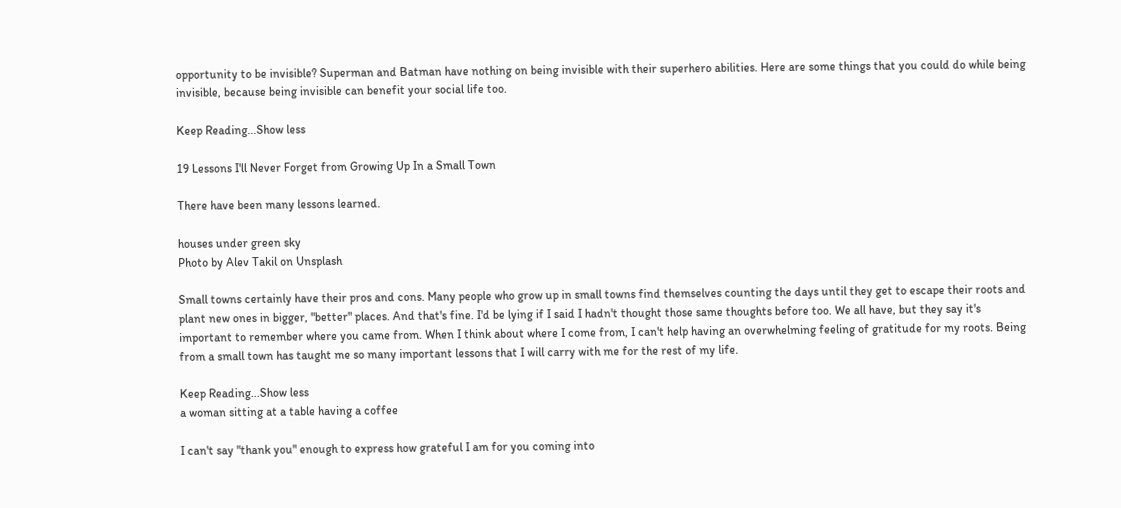opportunity to be invisible? Superman and Batman have nothing on being invisible with their superhero abilities. Here are some things that you could do while being invisible, because being invisible can benefit your social life too.

Keep Reading...Show less

19 Lessons I'll Never Forget from Growing Up In a Small Town

There have been many lessons learned.

houses under green sky
Photo by Alev Takil on Unsplash

Small towns certainly have their pros and cons. Many people who grow up in small towns find themselves counting the days until they get to escape their roots and plant new ones in bigger, "better" places. And that's fine. I'd be lying if I said I hadn't thought those same thoughts before too. We all have, but they say it's important to remember where you came from. When I think about where I come from, I can't help having an overwhelming feeling of gratitude for my roots. Being from a small town has taught me so many important lessons that I will carry with me for the rest of my life.

Keep Reading...Show less
a woman sitting at a table having a coffee

I can't say "thank you" enough to express how grateful I am for you coming into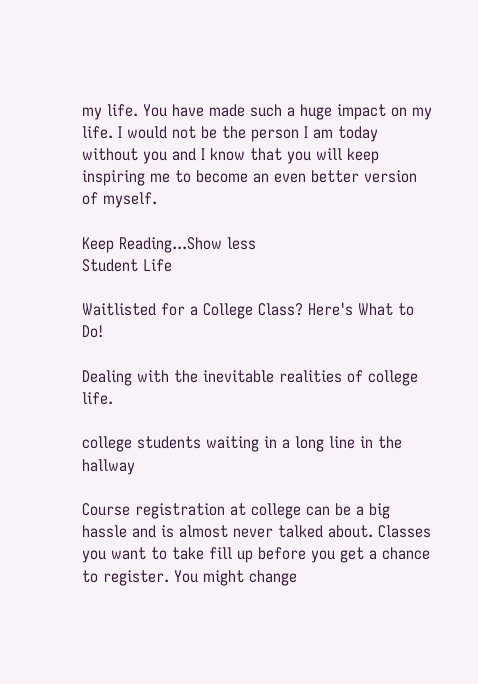my life. You have made such a huge impact on my life. I would not be the person I am today without you and I know that you will keep inspiring me to become an even better version of myself.

Keep Reading...Show less
Student Life

Waitlisted for a College Class? Here's What to Do!

Dealing with the inevitable realities of college life.

college students waiting in a long line in the hallway

Course registration at college can be a big hassle and is almost never talked about. Classes you want to take fill up before you get a chance to register. You might change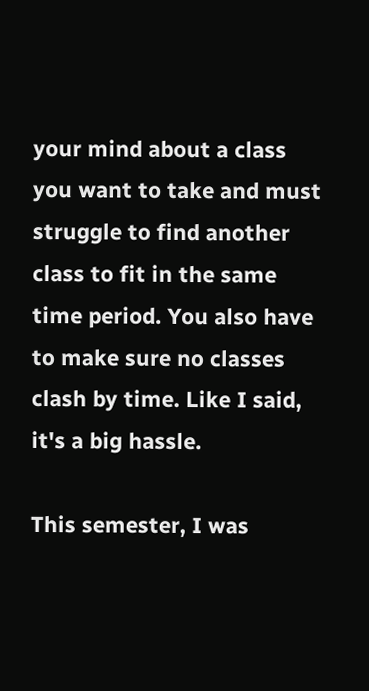your mind about a class you want to take and must struggle to find another class to fit in the same time period. You also have to make sure no classes clash by time. Like I said, it's a big hassle.

This semester, I was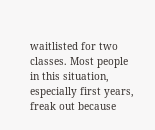waitlisted for two classes. Most people in this situation, especially first years, freak out because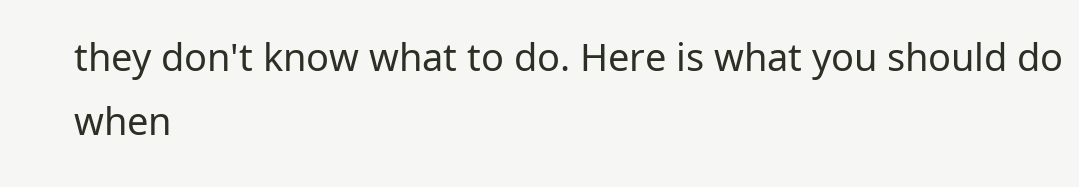they don't know what to do. Here is what you should do when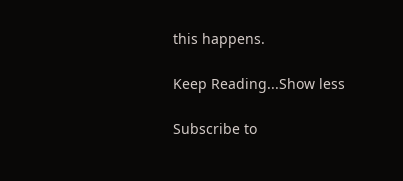this happens.

Keep Reading...Show less

Subscribe to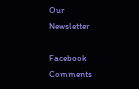Our Newsletter

Facebook Comments